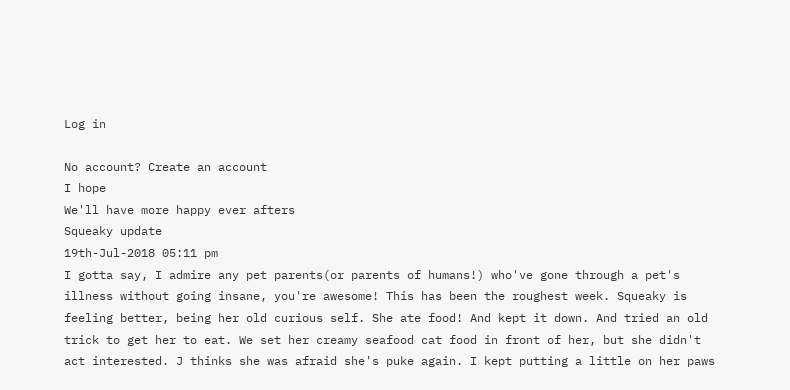Log in

No account? Create an account
I hope
We'll have more happy ever afters
Squeaky update
19th-Jul-2018 05:11 pm
I gotta say, I admire any pet parents(or parents of humans!) who've gone through a pet's illness without going insane, you're awesome! This has been the roughest week. Squeaky is feeling better, being her old curious self. She ate food! And kept it down. And tried an old trick to get her to eat. We set her creamy seafood cat food in front of her, but she didn't act interested. J thinks she was afraid she's puke again. I kept putting a little on her paws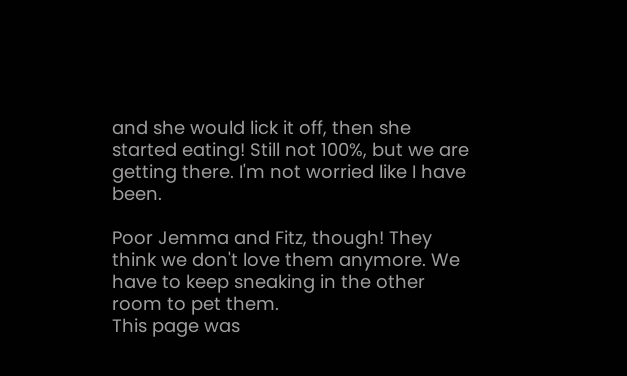and she would lick it off, then she started eating! Still not 100%, but we are getting there. I'm not worried like I have been.

Poor Jemma and Fitz, though! They think we don't love them anymore. We have to keep sneaking in the other room to pet them.
This page was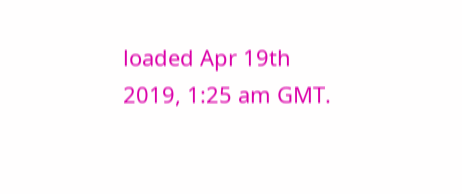loaded Apr 19th 2019, 1:25 am GMT.